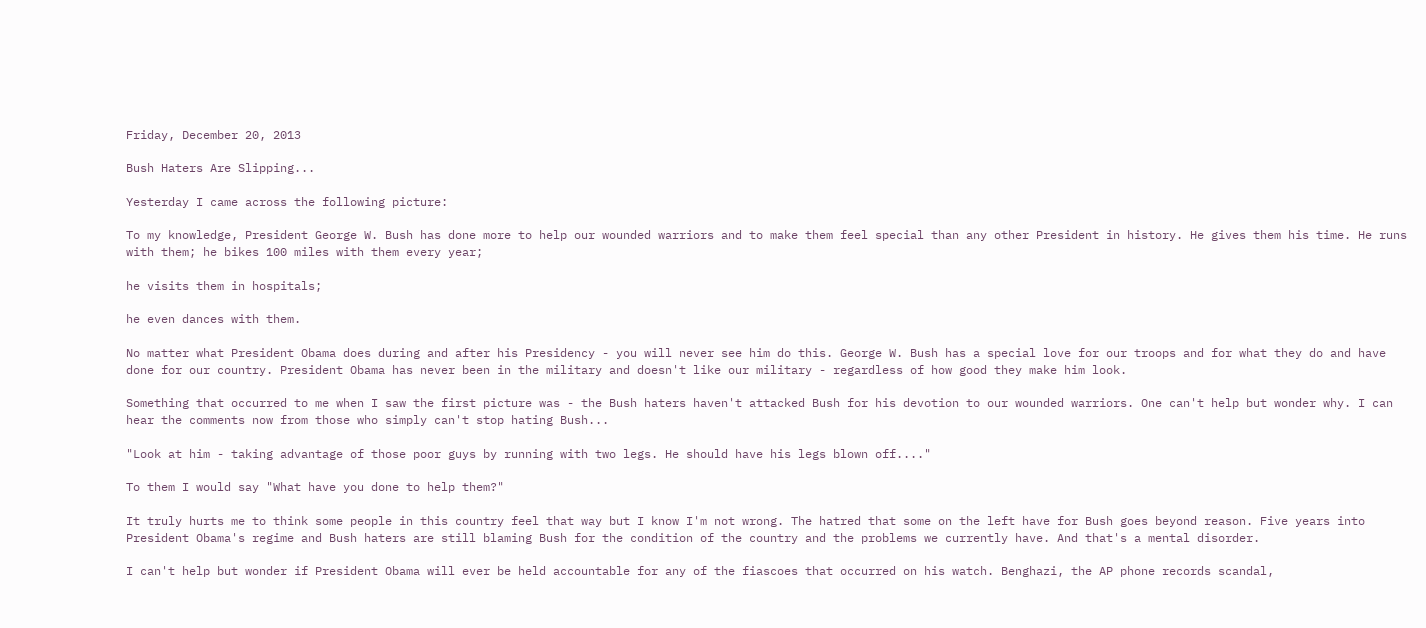Friday, December 20, 2013

Bush Haters Are Slipping...

Yesterday I came across the following picture:

To my knowledge, President George W. Bush has done more to help our wounded warriors and to make them feel special than any other President in history. He gives them his time. He runs with them; he bikes 100 miles with them every year;

he visits them in hospitals;

he even dances with them.

No matter what President Obama does during and after his Presidency - you will never see him do this. George W. Bush has a special love for our troops and for what they do and have done for our country. President Obama has never been in the military and doesn't like our military - regardless of how good they make him look.

Something that occurred to me when I saw the first picture was - the Bush haters haven't attacked Bush for his devotion to our wounded warriors. One can't help but wonder why. I can hear the comments now from those who simply can't stop hating Bush...

"Look at him - taking advantage of those poor guys by running with two legs. He should have his legs blown off...."

To them I would say "What have you done to help them?"

It truly hurts me to think some people in this country feel that way but I know I'm not wrong. The hatred that some on the left have for Bush goes beyond reason. Five years into President Obama's regime and Bush haters are still blaming Bush for the condition of the country and the problems we currently have. And that's a mental disorder.

I can't help but wonder if President Obama will ever be held accountable for any of the fiascoes that occurred on his watch. Benghazi, the AP phone records scandal,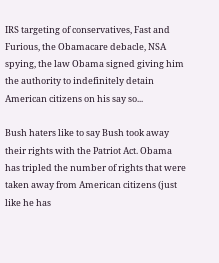IRS targeting of conservatives, Fast and Furious, the Obamacare debacle, NSA spying, the law Obama signed giving him the authority to indefinitely detain American citizens on his say so...

Bush haters like to say Bush took away their rights with the Patriot Act. Obama has tripled the number of rights that were taken away from American citizens (just like he has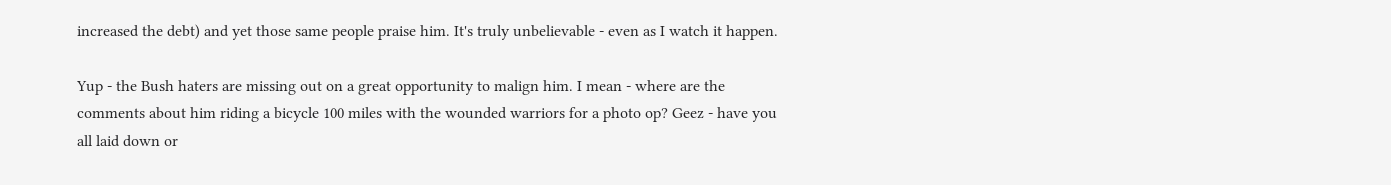increased the debt) and yet those same people praise him. It's truly unbelievable - even as I watch it happen.

Yup - the Bush haters are missing out on a great opportunity to malign him. I mean - where are the comments about him riding a bicycle 100 miles with the wounded warriors for a photo op? Geez - have you all laid down or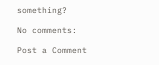something?

No comments:

Post a Comment